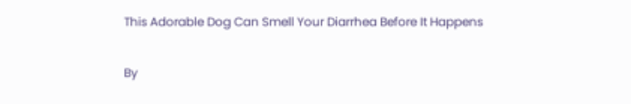This Adorable Dog Can Smell Your Diarrhea Before It Happens

By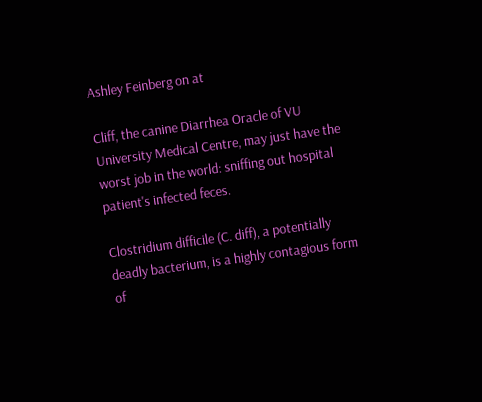Ashley Feinberg on at

Cliff, the canine Diarrhea Oracle of VU University Medical Centre, may just have the worst job in the world: sniffing out hospital patient's infected feces.

Clostridium difficile (C. diff), a potentially deadly bacterium, is a highly contagious form of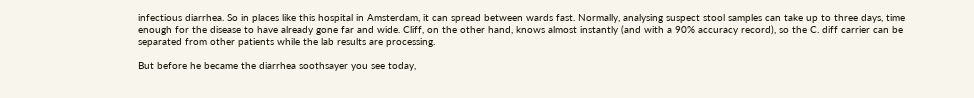infectious diarrhea. So in places like this hospital in Amsterdam, it can spread between wards fast. Normally, analysing suspect stool samples can take up to three days, time enough for the disease to have already gone far and wide. Cliff, on the other hand, knows almost instantly (and with a 90% accuracy record), so the C. diff carrier can be separated from other patients while the lab results are processing.

But before he became the diarrhea soothsayer you see today,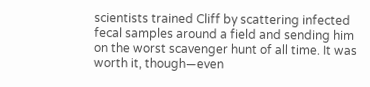scientists trained Cliff by scattering infected fecal samples around a field and sending him on the worst scavenger hunt of all time. It was worth it, though—even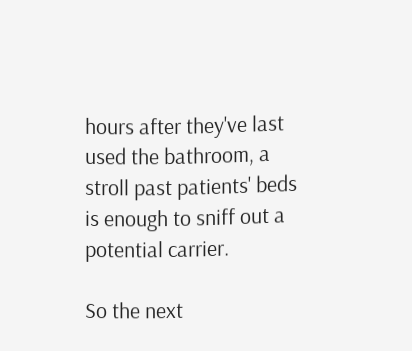hours after they've last used the bathroom, a stroll past patients' beds is enough to sniff out a potential carrier.

So the next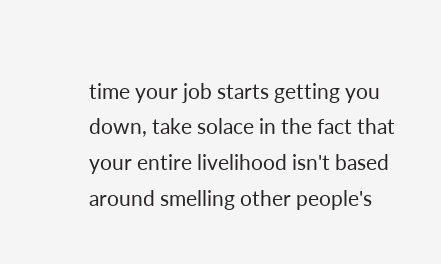time your job starts getting you down, take solace in the fact that your entire livelihood isn't based around smelling other people's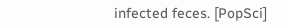infected feces. [PopSci]